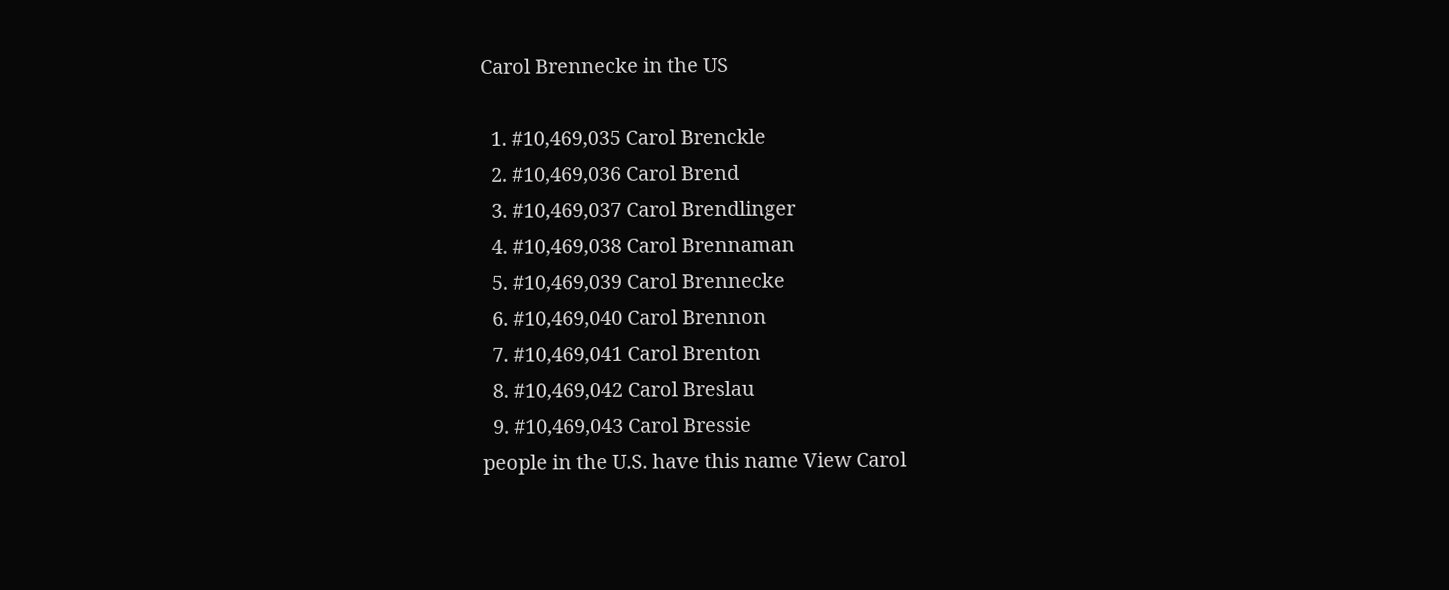Carol Brennecke in the US

  1. #10,469,035 Carol Brenckle
  2. #10,469,036 Carol Brend
  3. #10,469,037 Carol Brendlinger
  4. #10,469,038 Carol Brennaman
  5. #10,469,039 Carol Brennecke
  6. #10,469,040 Carol Brennon
  7. #10,469,041 Carol Brenton
  8. #10,469,042 Carol Breslau
  9. #10,469,043 Carol Bressie
people in the U.S. have this name View Carol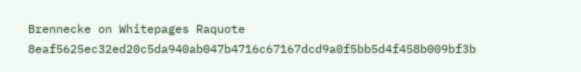Brennecke on Whitepages Raquote 8eaf5625ec32ed20c5da940ab047b4716c67167dcd9a0f5bb5d4f458b009bf3b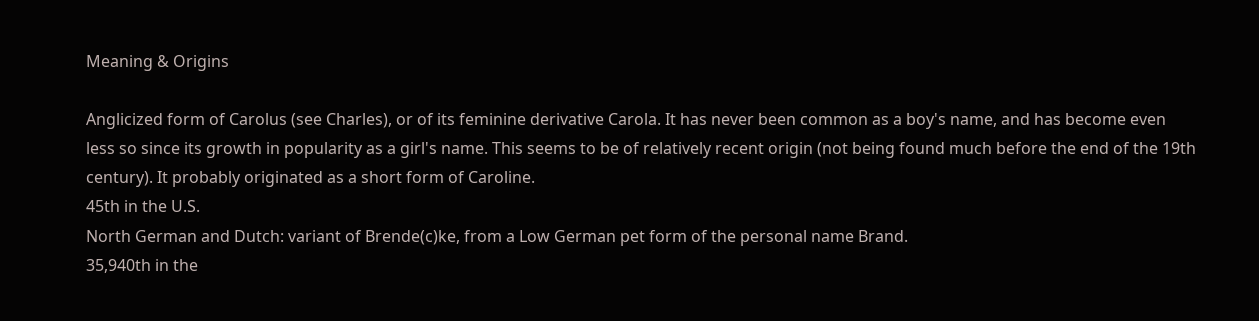Meaning & Origins

Anglicized form of Carolus (see Charles), or of its feminine derivative Carola. It has never been common as a boy's name, and has become even less so since its growth in popularity as a girl's name. This seems to be of relatively recent origin (not being found much before the end of the 19th century). It probably originated as a short form of Caroline.
45th in the U.S.
North German and Dutch: variant of Brende(c)ke, from a Low German pet form of the personal name Brand.
35,940th in the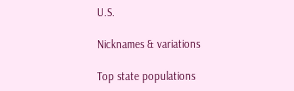U.S.

Nicknames & variations

Top state populations